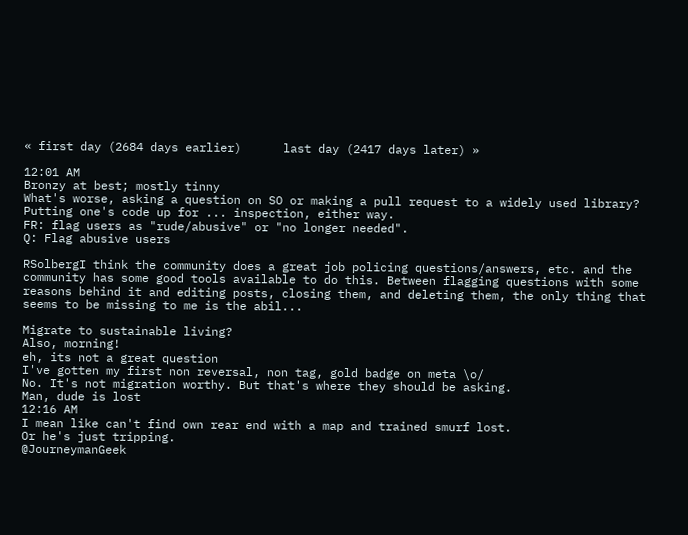« first day (2684 days earlier)      last day (2417 days later) »

12:01 AM
Bronzy at best; mostly tinny
What's worse, asking a question on SO or making a pull request to a widely used library?
Putting one's code up for ... inspection, either way.
FR: flag users as "rude/abusive" or "no longer needed".
Q: Flag abusive users

RSolbergI think the community does a great job policing questions/answers, etc. and the community has some good tools available to do this. Between flagging questions with some reasons behind it and editing posts, closing them, and deleting them, the only thing that seems to be missing to me is the abil...

Migrate to sustainable living?
Also, morning!
eh, its not a great question
I've gotten my first non reversal, non tag, gold badge on meta \o/
No. It's not migration worthy. But that's where they should be asking.
Man, dude is lost
12:16 AM
I mean like can't find own rear end with a map and trained smurf lost.
Or he's just tripping.
@JourneymanGeek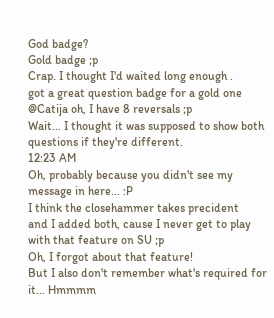God badge?
Gold badge ;p
Crap. I thought I'd waited long enough .
got a great question badge for a gold one
@Catija oh, I have 8 reversals ;p
Wait... I thought it was supposed to show both questions if they're different.
12:23 AM
Oh, probably because you didn't see my message in here... :P
I think the closehammer takes precident
and I added both, cause I never get to play with that feature on SU ;p
Oh, I forgot about that feature!
But I also don't remember what's required for it... Hmmmm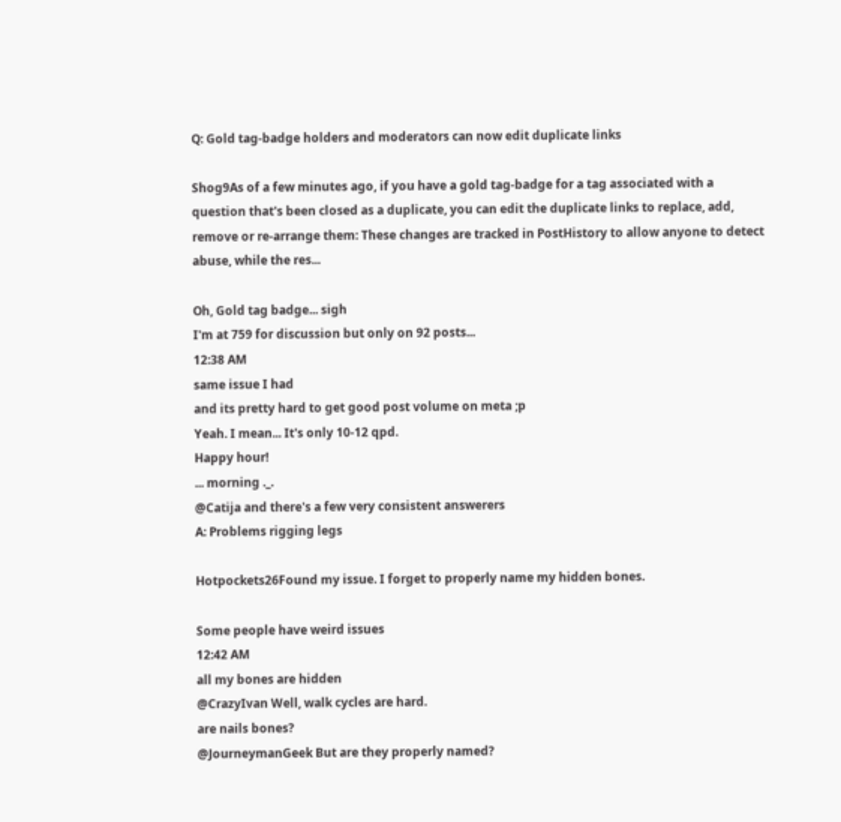Q: Gold tag-badge holders and moderators can now edit duplicate links

Shog9As of a few minutes ago, if you have a gold tag-badge for a tag associated with a question that's been closed as a duplicate, you can edit the duplicate links to replace, add, remove or re-arrange them: These changes are tracked in PostHistory to allow anyone to detect abuse, while the res...

Oh, Gold tag badge... sigh
I'm at 759 for discussion but only on 92 posts...
12:38 AM
same issue I had
and its pretty hard to get good post volume on meta ;p
Yeah. I mean... It's only 10-12 qpd.
Happy hour!
... morning ._.
@Catija and there's a few very consistent answerers
A: Problems rigging legs

Hotpockets26Found my issue. I forget to properly name my hidden bones.

Some people have weird issues
12:42 AM
all my bones are hidden
@CrazyIvan Well, walk cycles are hard.
are nails bones?
@JourneymanGeek But are they properly named?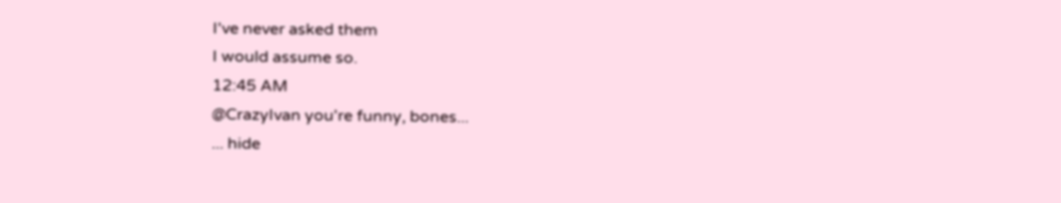I've never asked them
I would assume so.
12:45 AM
@CrazyIvan you're funny, bones...
... hide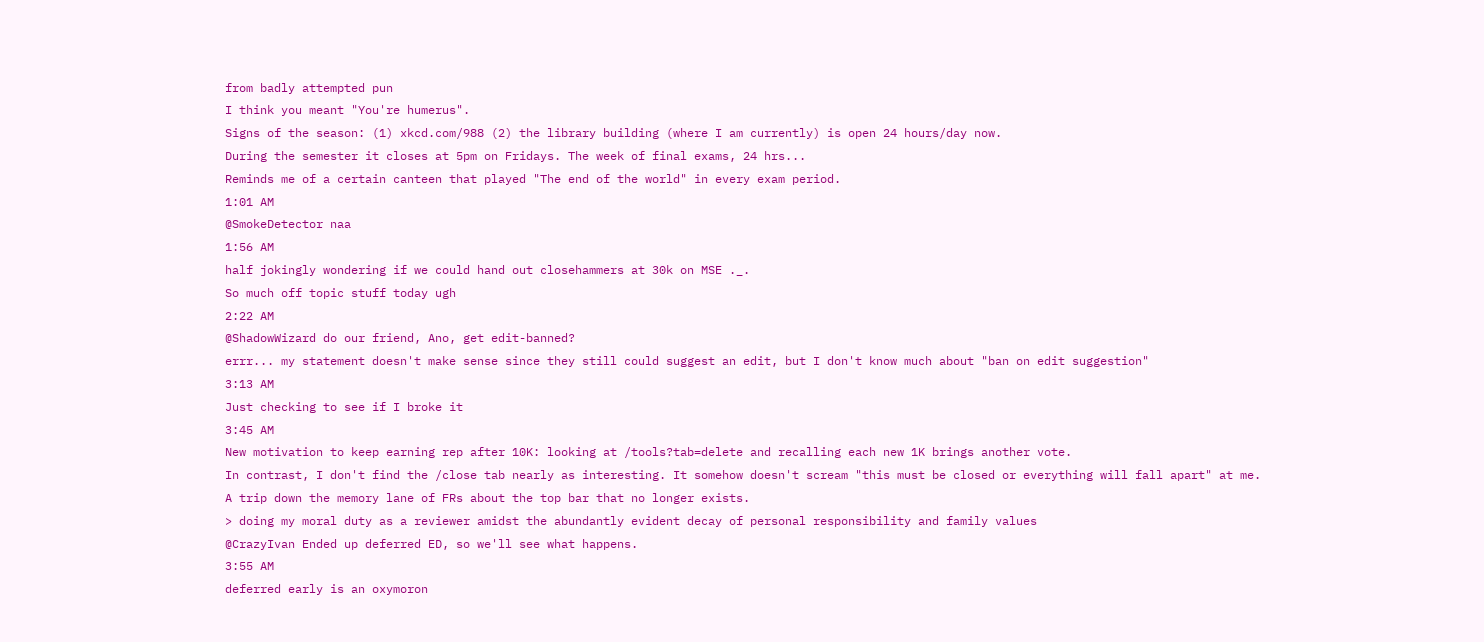from badly attempted pun
I think you meant "You're humerus".
Signs of the season: (1) xkcd.com/988 (2) the library building (where I am currently) is open 24 hours/day now.
During the semester it closes at 5pm on Fridays. The week of final exams, 24 hrs...
Reminds me of a certain canteen that played "The end of the world" in every exam period.
1:01 AM
@SmokeDetector naa
1:56 AM
half jokingly wondering if we could hand out closehammers at 30k on MSE ._.
So much off topic stuff today ugh
2:22 AM
@ShadowWizard do our friend, Ano, get edit-banned?
errr... my statement doesn't make sense since they still could suggest an edit, but I don't know much about "ban on edit suggestion"
3:13 AM
Just checking to see if I broke it
3:45 AM
New motivation to keep earning rep after 10K: looking at /tools?tab=delete and recalling each new 1K brings another vote.
In contrast, I don't find the /close tab nearly as interesting. It somehow doesn't scream "this must be closed or everything will fall apart" at me.
A trip down the memory lane of FRs about the top bar that no longer exists.
> doing my moral duty as a reviewer amidst the abundantly evident decay of personal responsibility and family values
@CrazyIvan Ended up deferred ED, so we'll see what happens.
3:55 AM
deferred early is an oxymoron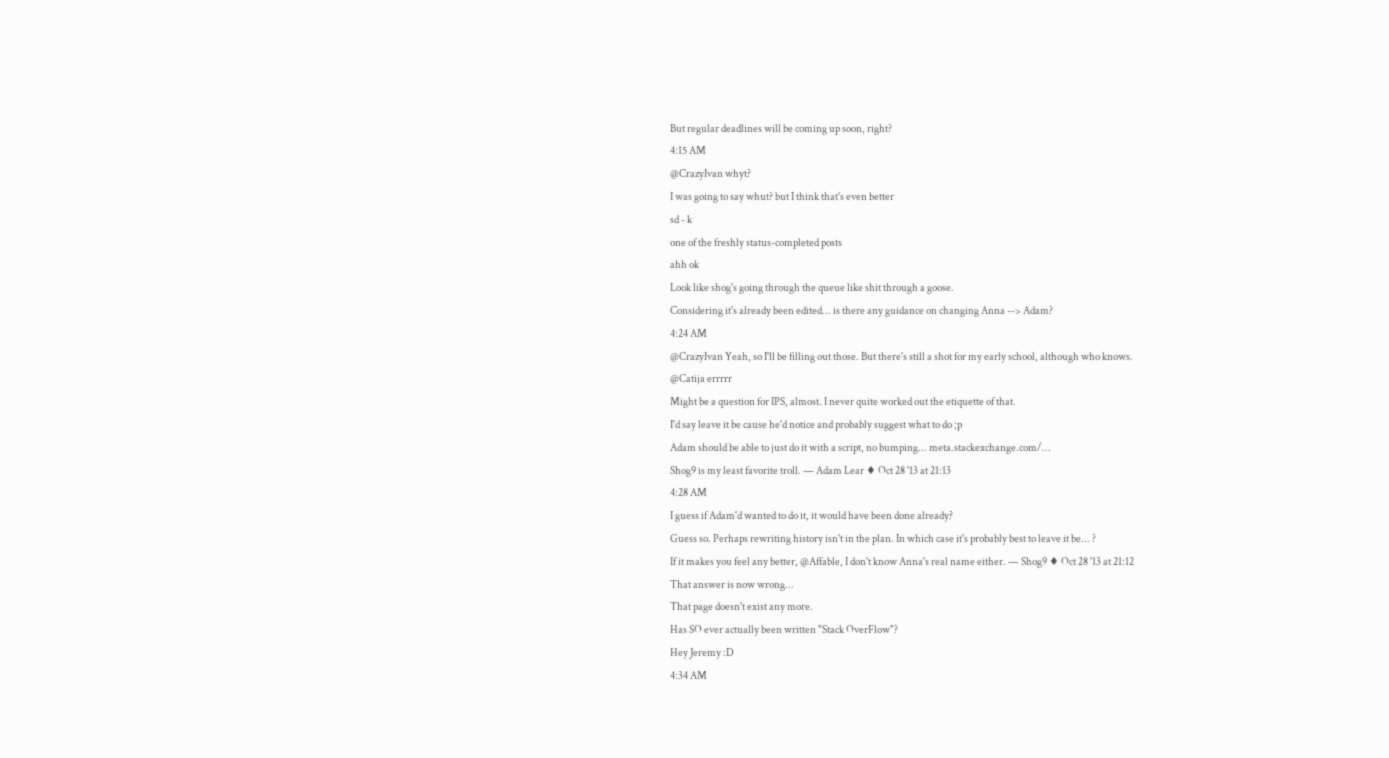But regular deadlines will be coming up soon, right?
4:15 AM
@CrazyIvan whyt?
I was going to say whut? but I think that's even better
sd - k
one of the freshly status-completed posts
ahh ok
Look like shog's going through the queue like shit through a goose.
Considering it's already been edited... is there any guidance on changing Anna --> Adam?
4:24 AM
@CrazyIvan Yeah, so I'll be filling out those. But there's still a shot for my early school, although who knows.
@Catija errrrr
Might be a question for IPS, almost. I never quite worked out the etiquette of that.
I'd say leave it be cause he'd notice and probably suggest what to do ;p
Adam should be able to just do it with a script, no bumping... meta.stackexchange.com/…
Shog9 is my least favorite troll. — Adam Lear ♦ Oct 28 '13 at 21:13
4:28 AM
I guess if Adam'd wanted to do it, it would have been done already?
Guess so. Perhaps rewriting history isn't in the plan. In which case it's probably best to leave it be... ?
If it makes you feel any better, @Affable, I don't know Anna's real name either. — Shog9 ♦ Oct 28 '13 at 21:12
That answer is now wrong...
That page doesn't exist any more.
Has SO ever actually been written "Stack OverFlow"?
Hey Jeremy :D
4:34 AM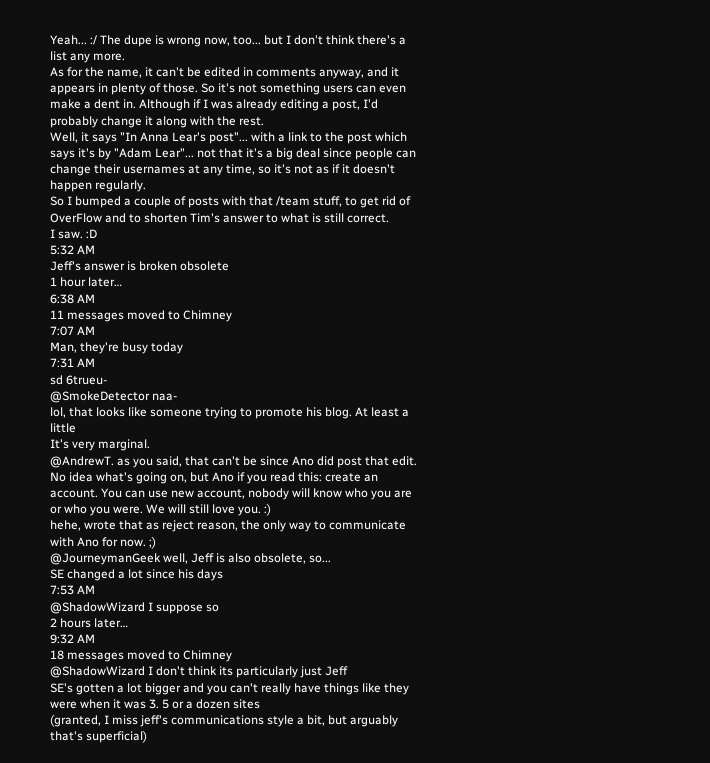Yeah... :/ The dupe is wrong now, too... but I don't think there's a list any more.
As for the name, it can't be edited in comments anyway, and it appears in plenty of those. So it's not something users can even make a dent in. Although if I was already editing a post, I'd probably change it along with the rest.
Well, it says "In Anna Lear's post"... with a link to the post which says it's by "Adam Lear"... not that it's a big deal since people can change their usernames at any time, so it's not as if it doesn't happen regularly.
So I bumped a couple of posts with that /team stuff, to get rid of OverFlow and to shorten Tim's answer to what is still correct.
I saw. :D
5:32 AM
Jeff's answer is broken obsolete
1 hour later…
6:38 AM
11 messages moved to Chimney
7:07 AM
Man, they're busy today
7:31 AM
sd 6trueu-
@SmokeDetector naa-
lol, that looks like someone trying to promote his blog. At least a little
It's very marginal.
@AndrewT. as you said, that can't be since Ano did post that edit. No idea what's going on, but Ano if you read this: create an account. You can use new account, nobody will know who you are or who you were. We will still love you. :)
hehe, wrote that as reject reason, the only way to communicate with Ano for now. ;)
@JourneymanGeek well, Jeff is also obsolete, so...
SE changed a lot since his days
7:53 AM
@ShadowWizard I suppose so
2 hours later…
9:32 AM
18 messages moved to Chimney
@ShadowWizard I don't think its particularly just Jeff
SE's gotten a lot bigger and you can't really have things like they were when it was 3. 5 or a dozen sites
(granted, I miss jeff's communications style a bit, but arguably that's superficial)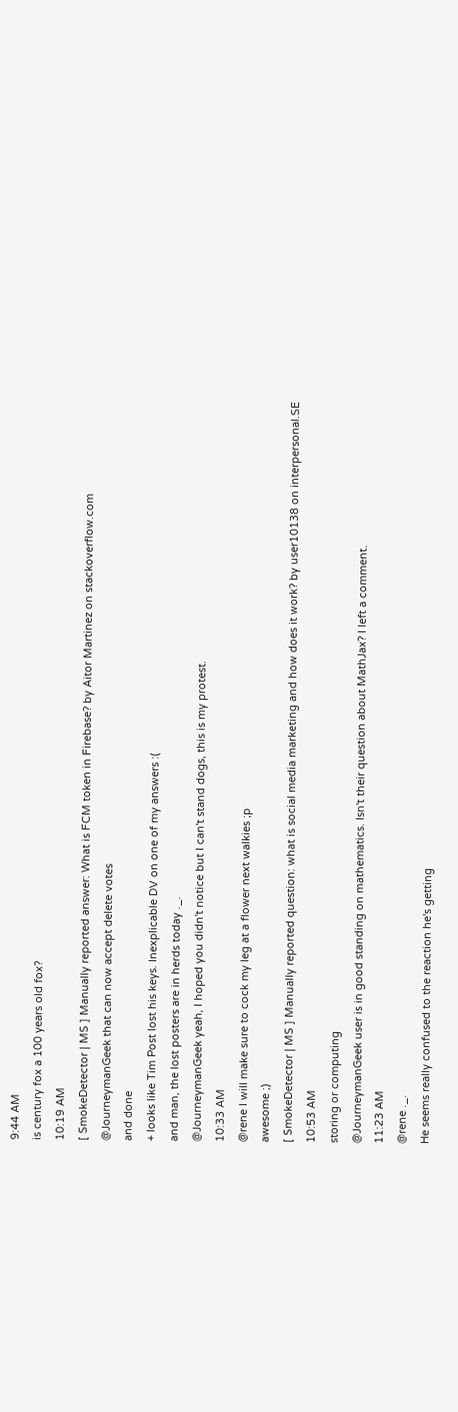9:44 AM
is century fox a 100 years old fox?
10:19 AM
[ SmokeDetector | MS ] Manually reported answer: What is FCM token in Firebase? by Aitor Martinez on stackoverflow.com
@JourneymanGeek that can now accept delete votes
and done
+ looks like Tim Post lost his keys. Inexplicable DV on one of my answers :(
and man, the lost posters are in herds today ._.
@JourneymanGeek yeah, I hoped you didn't notice but I can't stand dogs, this is my protest.
10:33 AM
@rene I will make sure to cock my leg at a flower next walkies ;p
awesome ;)
[ SmokeDetector | MS ] Manually reported question: what is social media marketing and how does it work? by user10138 on interpersonal.SE
10:53 AM
storing or computing
@JourneymanGeek user is in good standing on mathematics. Isn't their question about MathJax? I left a comment.
11:23 AM
@rene ._.
He seems really confused to the reaction he's getting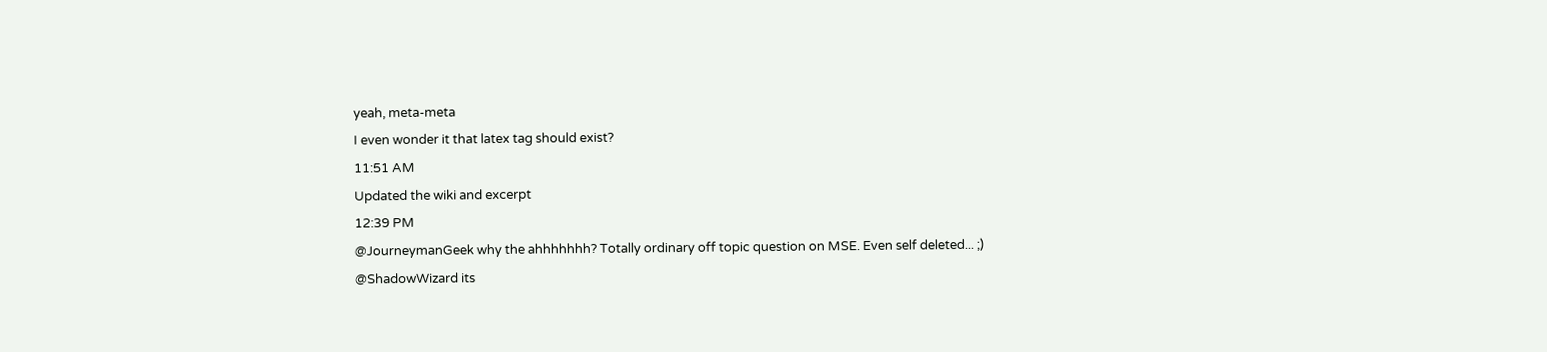yeah, meta-meta
I even wonder it that latex tag should exist?
11:51 AM
Updated the wiki and excerpt
12:39 PM
@JourneymanGeek why the ahhhhhhh? Totally ordinary off topic question on MSE. Even self deleted... ;)
@ShadowWizard its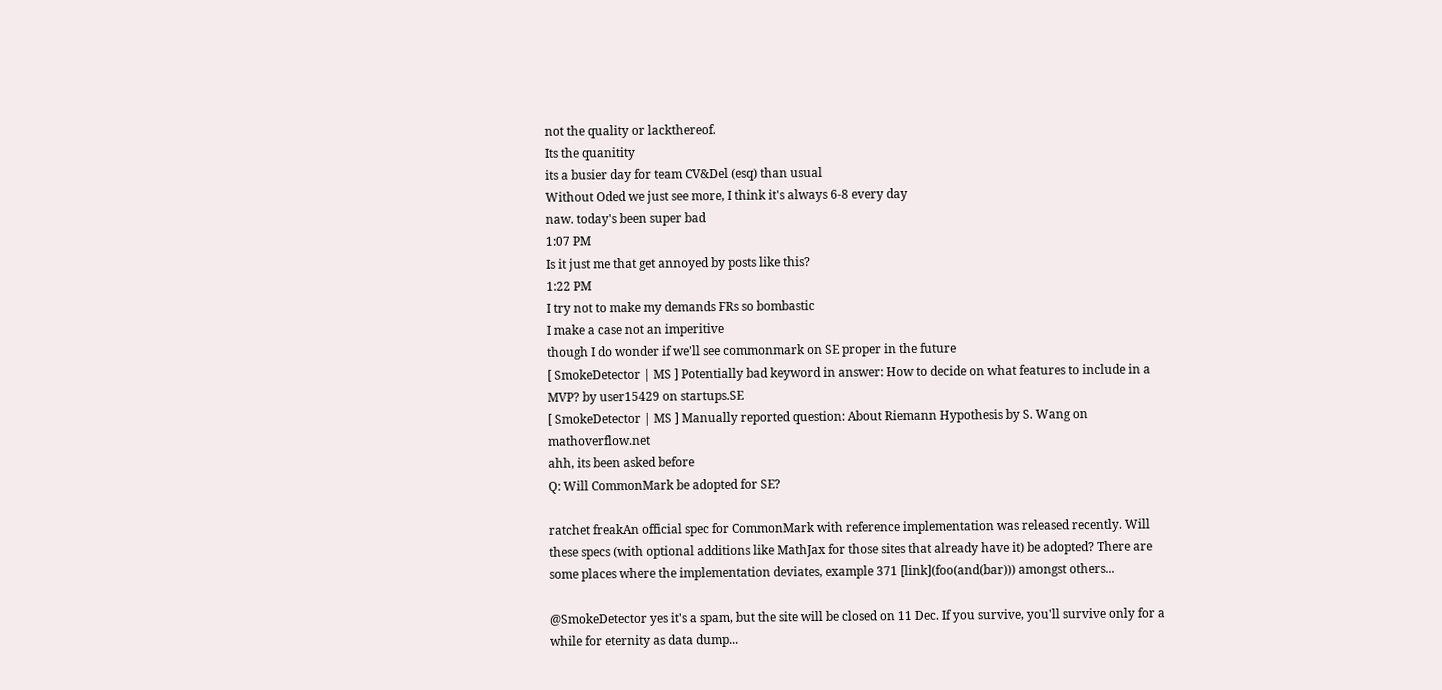not the quality or lackthereof.
Its the quanitity
its a busier day for team CV&Del (esq) than usual
Without Oded we just see more, I think it's always 6-8 every day
naw. today's been super bad
1:07 PM
Is it just me that get annoyed by posts like this?
1:22 PM
I try not to make my demands FRs so bombastic
I make a case not an imperitive
though I do wonder if we'll see commonmark on SE proper in the future
[ SmokeDetector | MS ] Potentially bad keyword in answer: How to decide on what features to include in a MVP? by user15429 on startups.SE
[ SmokeDetector | MS ] Manually reported question: About Riemann Hypothesis by S. Wang on mathoverflow.net
ahh, its been asked before
Q: Will CommonMark be adopted for SE?

ratchet freakAn official spec for CommonMark with reference implementation was released recently. Will these specs (with optional additions like MathJax for those sites that already have it) be adopted? There are some places where the implementation deviates, example 371 [link](foo(and(bar))) amongst others...

@SmokeDetector yes it's a spam, but the site will be closed on 11 Dec. If you survive, you'll survive only for a while for eternity as data dump...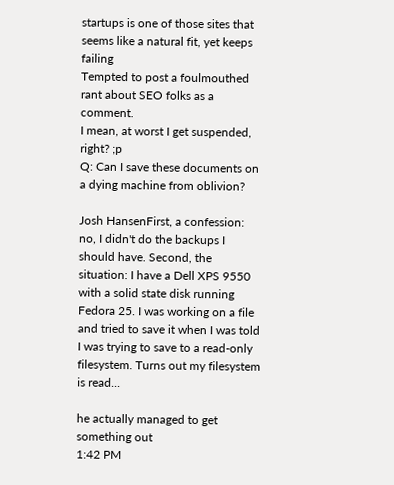startups is one of those sites that seems like a natural fit, yet keeps failing
Tempted to post a foulmouthed rant about SEO folks as a comment.
I mean, at worst I get suspended, right? ;p
Q: Can I save these documents on a dying machine from oblivion?

Josh HansenFirst, a confession: no, I didn't do the backups I should have. Second, the situation: I have a Dell XPS 9550 with a solid state disk running Fedora 25. I was working on a file and tried to save it when I was told I was trying to save to a read-only filesystem. Turns out my filesystem is read...

he actually managed to get something out
1:42 PM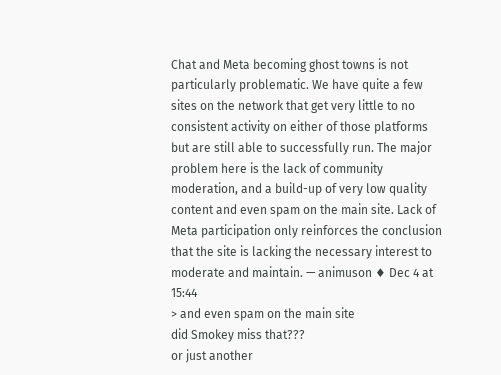Chat and Meta becoming ghost towns is not particularly problematic. We have quite a few sites on the network that get very little to no consistent activity on either of those platforms but are still able to successfully run. The major problem here is the lack of community moderation, and a build-up of very low quality content and even spam on the main site. Lack of Meta participation only reinforces the conclusion that the site is lacking the necessary interest to moderate and maintain. — animuson ♦ Dec 4 at 15:44
> and even spam on the main site
did Smokey miss that???
or just another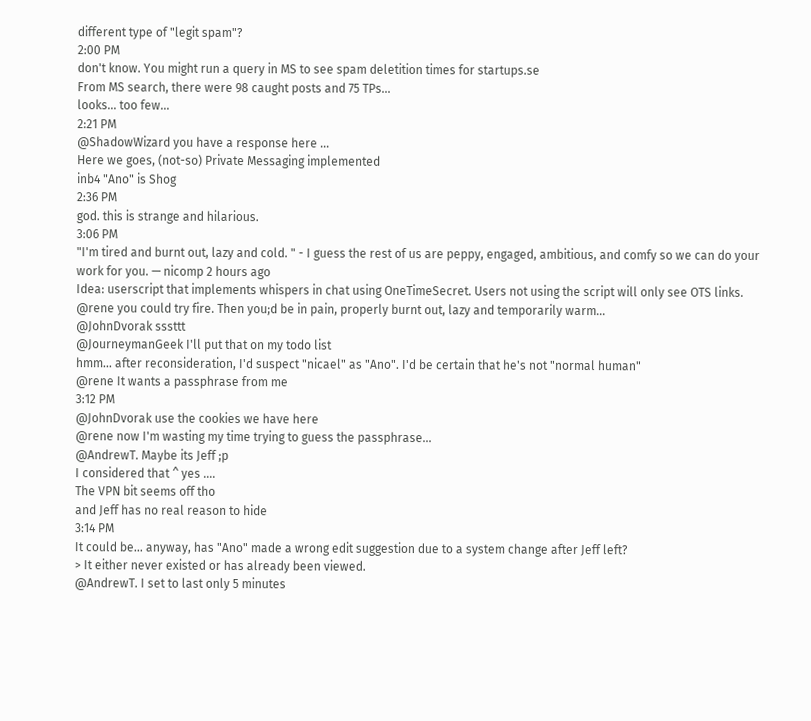different type of "legit spam"?
2:00 PM
don't know. You might run a query in MS to see spam deletition times for startups.se
From MS search, there were 98 caught posts and 75 TPs...
looks... too few...
2:21 PM
@ShadowWizard you have a response here ...
Here we goes, (not-so) Private Messaging implemented
inb4 "Ano" is Shog
2:36 PM
god. this is strange and hilarious.
3:06 PM
"I'm tired and burnt out, lazy and cold. " - I guess the rest of us are peppy, engaged, ambitious, and comfy so we can do your work for you. — nicomp 2 hours ago
Idea: userscript that implements whispers in chat using OneTimeSecret. Users not using the script will only see OTS links.
@rene you could try fire. Then you;d be in pain, properly burnt out, lazy and temporarily warm...
@JohnDvorak sssttt
@JourneymanGeek I'll put that on my todo list
hmm... after reconsideration, I'd suspect "nicael" as "Ano". I'd be certain that he's not "normal human"
@rene It wants a passphrase from me
3:12 PM
@JohnDvorak use the cookies we have here
@rene now I'm wasting my time trying to guess the passphrase...
@AndrewT. Maybe its Jeff ;p
I considered that ^ yes ....
The VPN bit seems off tho
and Jeff has no real reason to hide
3:14 PM
It could be... anyway, has "Ano" made a wrong edit suggestion due to a system change after Jeff left?
> It either never existed or has already been viewed.
@AndrewT. I set to last only 5 minutes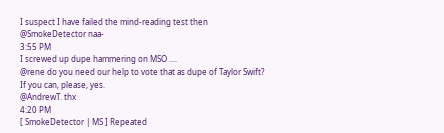I suspect I have failed the mind-reading test then
@SmokeDetector naa-
3:55 PM
I screwed up dupe hammering on MSO ....
@rene do you need our help to vote that as dupe of Taylor Swift?
If you can, please, yes.
@AndrewT. thx
4:20 PM
[ SmokeDetector | MS ] Repeated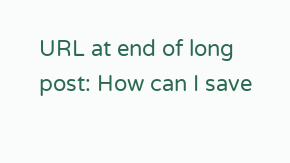URL at end of long post: How can I save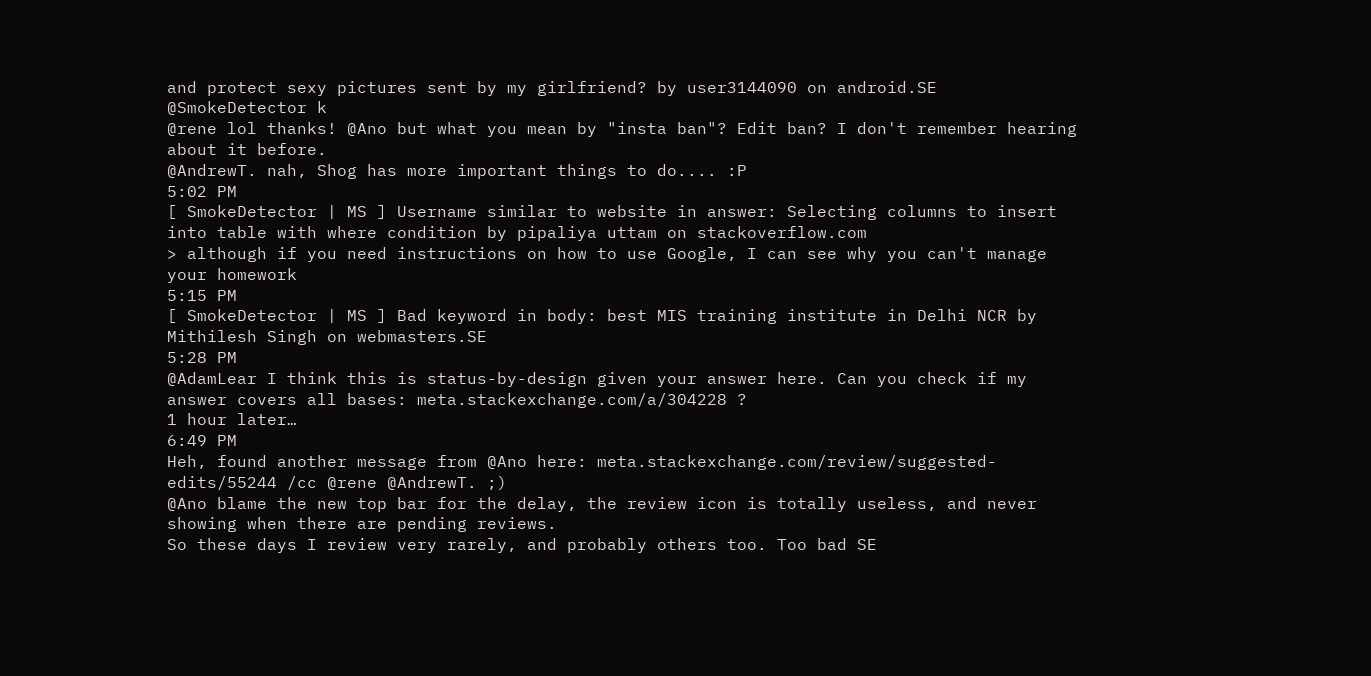and protect sexy pictures sent by my girlfriend? by user3144090 on android.SE
@SmokeDetector k
@rene lol thanks! @Ano but what you mean by "insta ban"? Edit ban? I don't remember hearing about it before.
@AndrewT. nah, Shog has more important things to do.... :P
5:02 PM
[ SmokeDetector | MS ] Username similar to website in answer: Selecting columns to insert into table with where condition by pipaliya uttam on stackoverflow.com
> although if you need instructions on how to use Google, I can see why you can't manage your homework
5:15 PM
[ SmokeDetector | MS ] Bad keyword in body: best MIS training institute in Delhi NCR by Mithilesh Singh on webmasters.SE
5:28 PM
@AdamLear I think this is status-by-design given your answer here. Can you check if my answer covers all bases: meta.stackexchange.com/a/304228 ?
1 hour later…
6:49 PM
Heh, found another message from @Ano here: meta.stackexchange.com/review/suggested-edits/55244 /cc @rene @AndrewT. ;)
@Ano blame the new top bar for the delay, the review icon is totally useless, and never showing when there are pending reviews.
So these days I review very rarely, and probably others too. Too bad SE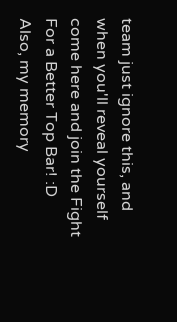team just ignore this, and when you'll reveal yourself come here and join the Fight For a Better Top Bar! :D
Also, my memory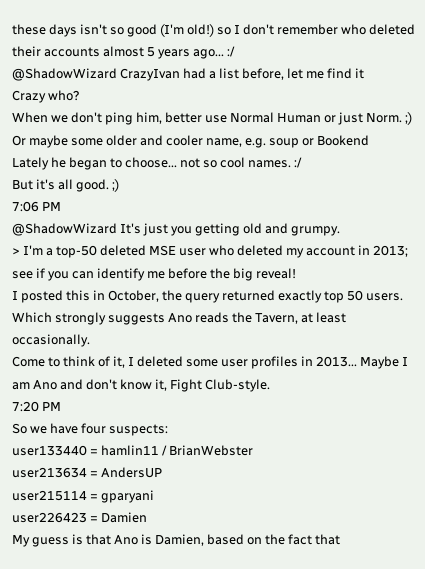these days isn't so good (I'm old!) so I don't remember who deleted their accounts almost 5 years ago... :/
@ShadowWizard CrazyIvan had a list before, let me find it
Crazy who?
When we don't ping him, better use Normal Human or just Norm. ;)
Or maybe some older and cooler name, e.g. soup or Bookend
Lately he began to choose... not so cool names. :/
But it's all good. ;)
7:06 PM
@ShadowWizard It's just you getting old and grumpy.
> I'm a top-50 deleted MSE user who deleted my account in 2013; see if you can identify me before the big reveal!
I posted this in October, the query returned exactly top 50 users. Which strongly suggests Ano reads the Tavern, at least occasionally.
Come to think of it, I deleted some user profiles in 2013... Maybe I am Ano and don't know it, Fight Club-style.
7:20 PM
So we have four suspects:
user133440 = hamlin11 / BrianWebster
user213634 = AndersUP
user215114 = gparyani
user226423 = Damien
My guess is that Ano is Damien, based on the fact that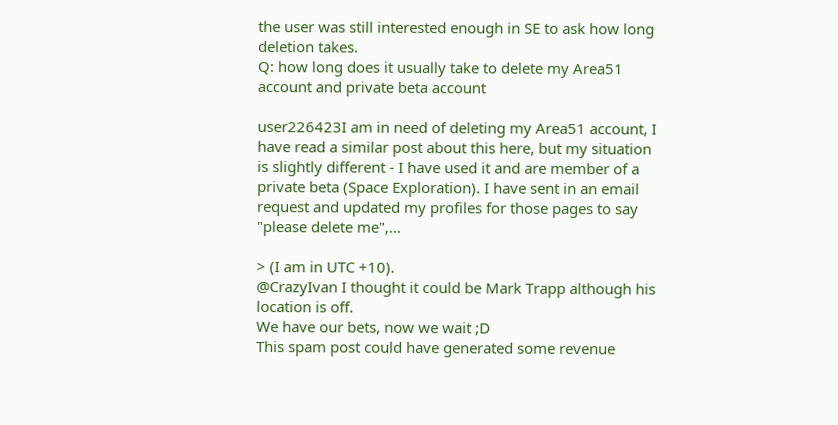the user was still interested enough in SE to ask how long deletion takes.
Q: how long does it usually take to delete my Area51 account and private beta account

user226423I am in need of deleting my Area51 account, I have read a similar post about this here, but my situation is slightly different - I have used it and are member of a private beta (Space Exploration). I have sent in an email request and updated my profiles for those pages to say "please delete me",...

> (I am in UTC +10).
@CrazyIvan I thought it could be Mark Trapp although his location is off.
We have our bets, now we wait ;D
This spam post could have generated some revenue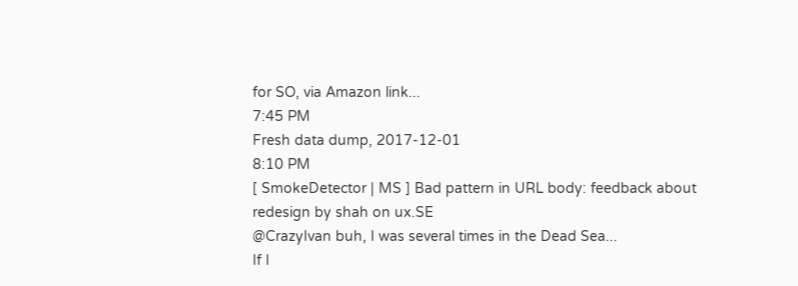for SO, via Amazon link...
7:45 PM
Fresh data dump, 2017-12-01
8:10 PM
[ SmokeDetector | MS ] Bad pattern in URL body: feedback about redesign by shah on ux.SE
@CrazyIvan buh, I was several times in the Dead Sea...
If I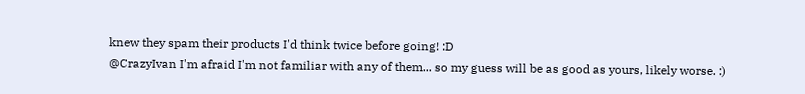knew they spam their products I'd think twice before going! :D
@CrazyIvan I'm afraid I'm not familiar with any of them... so my guess will be as good as yours, likely worse. :)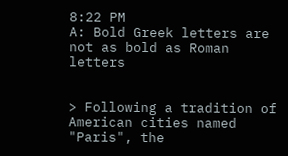8:22 PM
A: Bold Greek letters are not as bold as Roman letters


> Following a tradition of American cities named "Paris", the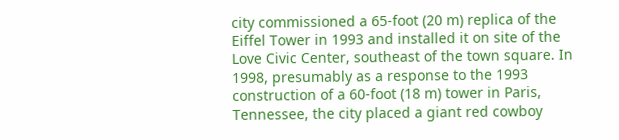city commissioned a 65-foot (20 m) replica of the Eiffel Tower in 1993 and installed it on site of the Love Civic Center, southeast of the town square. In 1998, presumably as a response to the 1993 construction of a 60-foot (18 m) tower in Paris, Tennessee, the city placed a giant red cowboy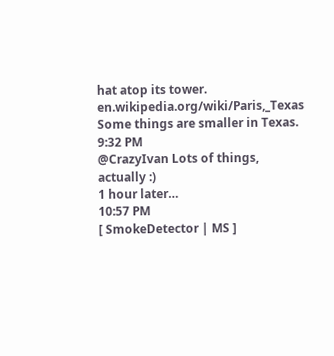hat atop its tower. en.wikipedia.org/wiki/Paris,_Texas
Some things are smaller in Texas.
9:32 PM
@CrazyIvan Lots of things, actually :)
1 hour later…
10:57 PM
[ SmokeDetector | MS ]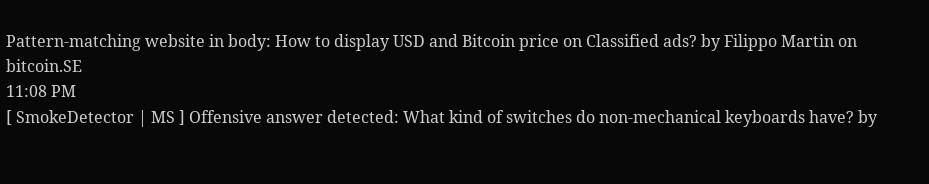Pattern-matching website in body: How to display USD and Bitcoin price on Classified ads? by Filippo Martin on bitcoin.SE
11:08 PM
[ SmokeDetector | MS ] Offensive answer detected: What kind of switches do non-mechanical keyboards have? by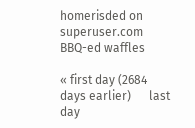homerisded on superuser.com
BBQ-ed waffles

« first day (2684 days earlier)      last day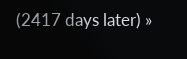(2417 days later) »